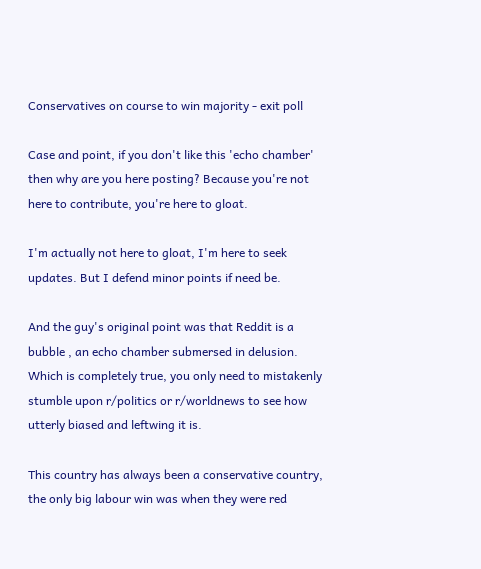Conservatives on course to win majority - exit poll

Case and point, if you don't like this 'echo chamber' then why are you here posting? Because you're not here to contribute, you're here to gloat.

I'm actually not here to gloat, I'm here to seek updates. But I defend minor points if need be.

And the guy's original point was that Reddit is a bubble , an echo chamber submersed in delusion. Which is completely true, you only need to mistakenly stumble upon r/politics or r/worldnews to see how utterly biased and leftwing it is.

This country has always been a conservative country, the only big labour win was when they were red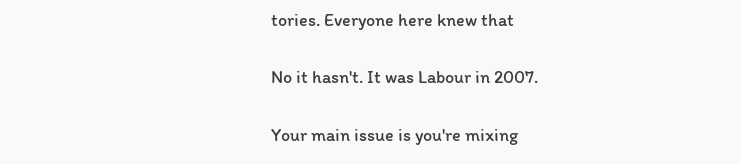tories. Everyone here knew that

No it hasn't. It was Labour in 2007.

Your main issue is you're mixing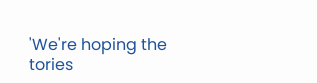'We're hoping the tories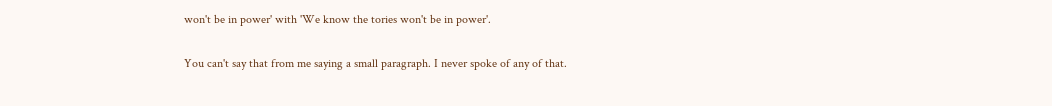won't be in power' with 'We know the tories won't be in power'.

You can't say that from me saying a small paragraph. I never spoke of any of that.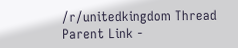/r/unitedkingdom Thread Parent Link -